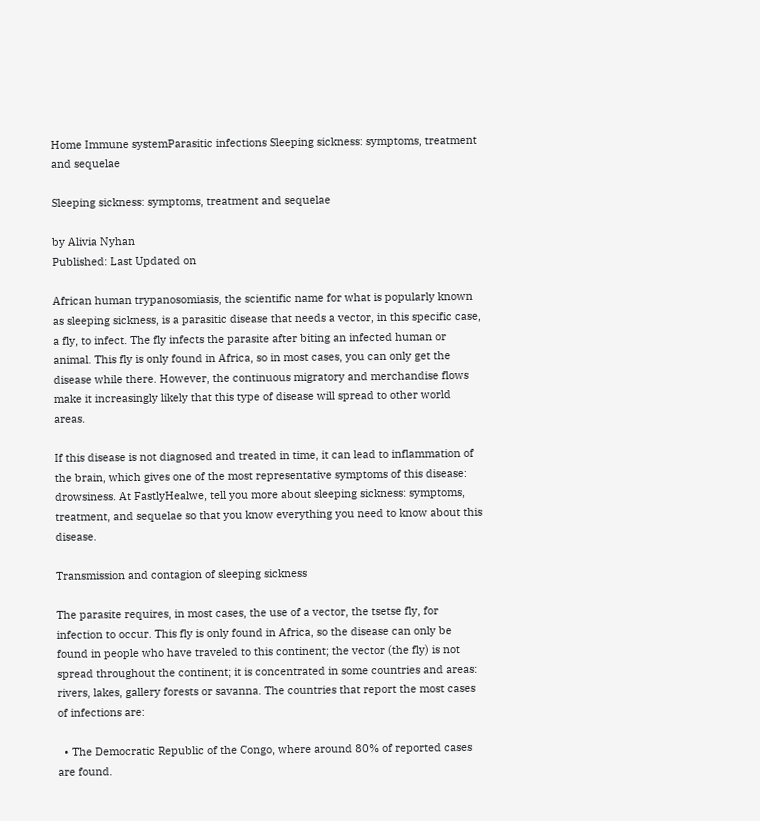Home Immune systemParasitic infections Sleeping sickness: symptoms, treatment and sequelae

Sleeping sickness: symptoms, treatment and sequelae

by Alivia Nyhan
Published: Last Updated on

African human trypanosomiasis, the scientific name for what is popularly known as sleeping sickness, is a parasitic disease that needs a vector, in this specific case, a fly, to infect. The fly infects the parasite after biting an infected human or animal. This fly is only found in Africa, so in most cases, you can only get the disease while there. However, the continuous migratory and merchandise flows make it increasingly likely that this type of disease will spread to other world areas.

If this disease is not diagnosed and treated in time, it can lead to inflammation of the brain, which gives one of the most representative symptoms of this disease: drowsiness. At FastlyHealwe, tell you more about sleeping sickness: symptoms, treatment, and sequelae so that you know everything you need to know about this disease.

Transmission and contagion of sleeping sickness

The parasite requires, in most cases, the use of a vector, the tsetse fly, for infection to occur. This fly is only found in Africa, so the disease can only be found in people who have traveled to this continent; the vector (the fly) is not spread throughout the continent; it is concentrated in some countries and areas: rivers, lakes, gallery forests or savanna. The countries that report the most cases of infections are:

  • The Democratic Republic of the Congo, where around 80% of reported cases are found.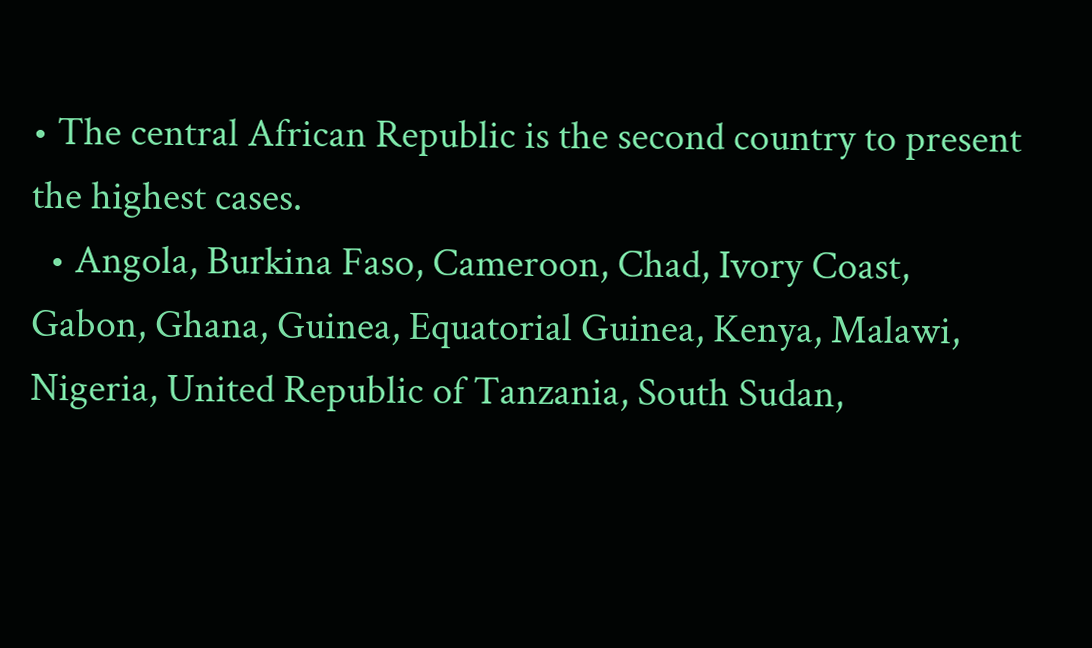• The central African Republic is the second country to present the highest cases.
  • Angola, Burkina Faso, Cameroon, Chad, Ivory Coast, Gabon, Ghana, Guinea, Equatorial Guinea, Kenya, Malawi, Nigeria, United Republic of Tanzania, South Sudan,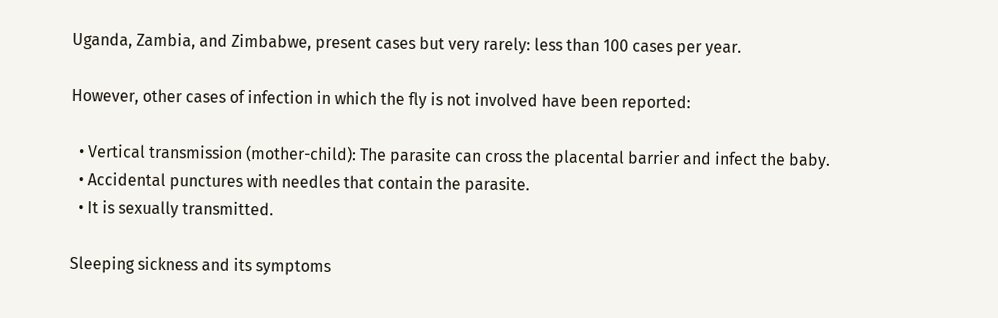Uganda, Zambia, and Zimbabwe, present cases but very rarely: less than 100 cases per year.

However, other cases of infection in which the fly is not involved have been reported:

  • Vertical transmission (mother-child): The parasite can cross the placental barrier and infect the baby.
  • Accidental punctures with needles that contain the parasite.
  • It is sexually transmitted.

Sleeping sickness and its symptoms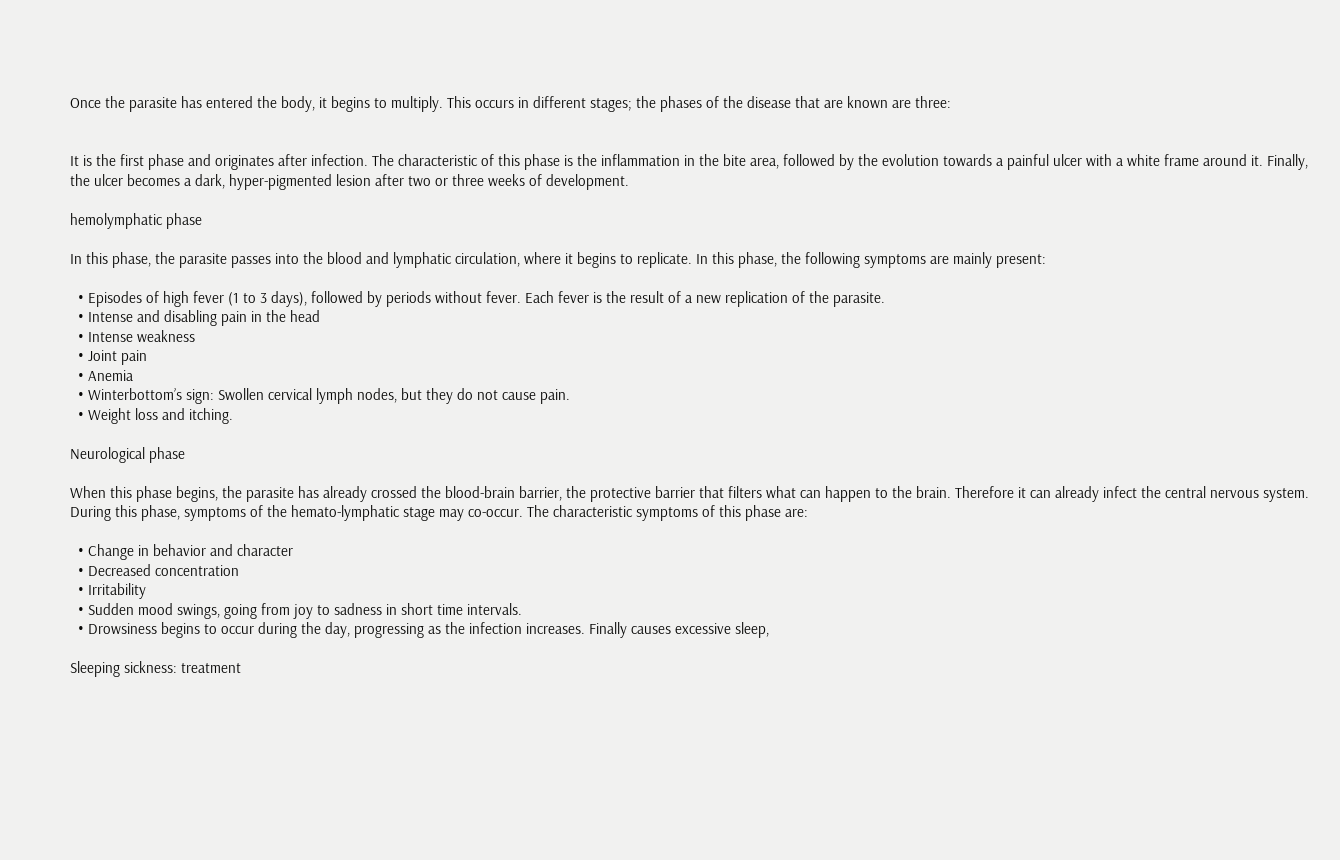Once the parasite has entered the body, it begins to multiply. This occurs in different stages; the phases of the disease that are known are three:


It is the first phase and originates after infection. The characteristic of this phase is the inflammation in the bite area, followed by the evolution towards a painful ulcer with a white frame around it. Finally, the ulcer becomes a dark, hyper-pigmented lesion after two or three weeks of development.

hemolymphatic phase

In this phase, the parasite passes into the blood and lymphatic circulation, where it begins to replicate. In this phase, the following symptoms are mainly present:

  • Episodes of high fever (1 to 3 days), followed by periods without fever. Each fever is the result of a new replication of the parasite.
  • Intense and disabling pain in the head
  • Intense weakness
  • Joint pain
  • Anemia
  • Winterbottom’s sign: Swollen cervical lymph nodes, but they do not cause pain.
  • Weight loss and itching.

Neurological phase

When this phase begins, the parasite has already crossed the blood-brain barrier, the protective barrier that filters what can happen to the brain. Therefore it can already infect the central nervous system. During this phase, symptoms of the hemato-lymphatic stage may co-occur. The characteristic symptoms of this phase are:

  • Change in behavior and character
  • Decreased concentration
  • Irritability
  • Sudden mood swings, going from joy to sadness in short time intervals.
  • Drowsiness begins to occur during the day, progressing as the infection increases. Finally causes excessive sleep,

Sleeping sickness: treatment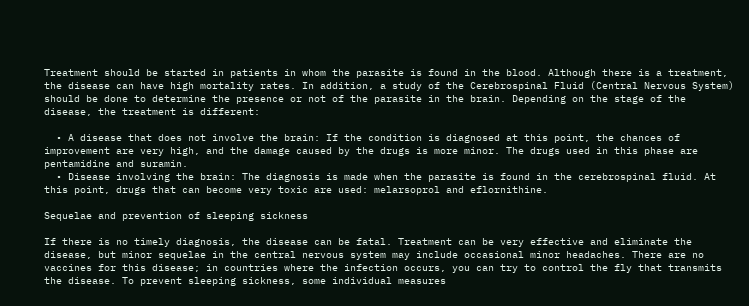Treatment should be started in patients in whom the parasite is found in the blood. Although there is a treatment, the disease can have high mortality rates. In addition, a study of the Cerebrospinal Fluid (Central Nervous System) should be done to determine the presence or not of the parasite in the brain. Depending on the stage of the disease, the treatment is different:

  • A disease that does not involve the brain: If the condition is diagnosed at this point, the chances of improvement are very high, and the damage caused by the drugs is more minor. The drugs used in this phase are pentamidine and suramin.
  • Disease involving the brain: The diagnosis is made when the parasite is found in the cerebrospinal fluid. At this point, drugs that can become very toxic are used: melarsoprol and eflornithine.

Sequelae and prevention of sleeping sickness

If there is no timely diagnosis, the disease can be fatal. Treatment can be very effective and eliminate the disease, but minor sequelae in the central nervous system may include occasional minor headaches. There are no vaccines for this disease; in countries where the infection occurs, you can try to control the fly that transmits the disease. To prevent sleeping sickness, some individual measures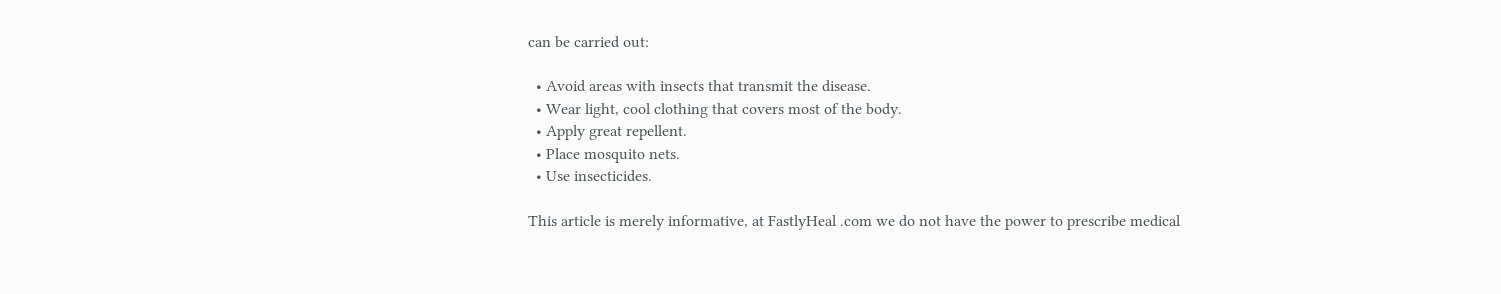can be carried out:

  • Avoid areas with insects that transmit the disease.
  • Wear light, cool clothing that covers most of the body.
  • Apply great repellent.
  • Place mosquito nets.
  • Use insecticides.

This article is merely informative, at FastlyHeal .com we do not have the power to prescribe medical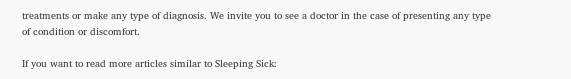treatments or make any type of diagnosis. We invite you to see a doctor in the case of presenting any type of condition or discomfort.

If you want to read more articles similar to Sleeping Sick: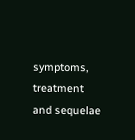symptoms, treatment and sequelae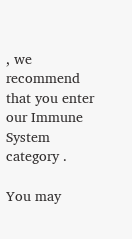, we recommend that you enter our Immune System category .

You may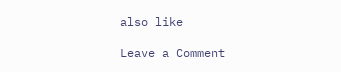also like

Leave a Comment